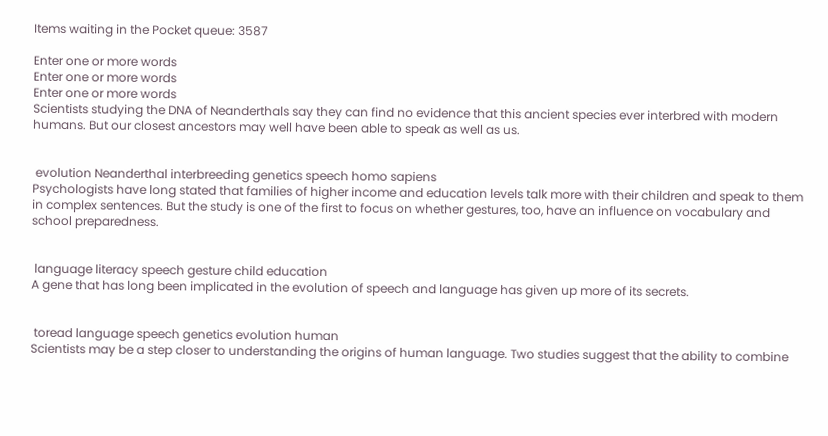Items waiting in the Pocket queue: 3587

Enter one or more words
Enter one or more words
Enter one or more words
Scientists studying the DNA of Neanderthals say they can find no evidence that this ancient species ever interbred with modern humans. But our closest ancestors may well have been able to speak as well as us.


 evolution Neanderthal interbreeding genetics speech homo sapiens
Psychologists have long stated that families of higher income and education levels talk more with their children and speak to them in complex sentences. But the study is one of the first to focus on whether gestures, too, have an influence on vocabulary and school preparedness.


 language literacy speech gesture child education
A gene that has long been implicated in the evolution of speech and language has given up more of its secrets.


 toread language speech genetics evolution human
Scientists may be a step closer to understanding the origins of human language. Two studies suggest that the ability to combine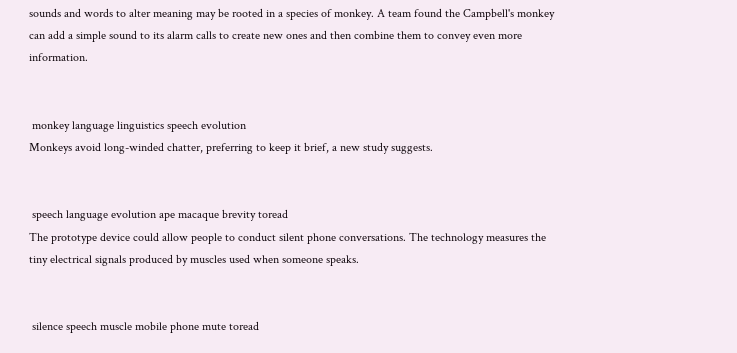sounds and words to alter meaning may be rooted in a species of monkey. A team found the Campbell's monkey can add a simple sound to its alarm calls to create new ones and then combine them to convey even more information.


 monkey language linguistics speech evolution
Monkeys avoid long-winded chatter, preferring to keep it brief, a new study suggests.


 speech language evolution ape macaque brevity toread
The prototype device could allow people to conduct silent phone conversations. The technology measures the tiny electrical signals produced by muscles used when someone speaks.


 silence speech muscle mobile phone mute toread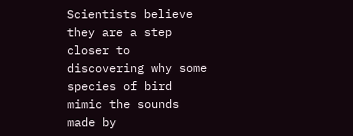Scientists believe they are a step closer to discovering why some species of bird mimic the sounds made by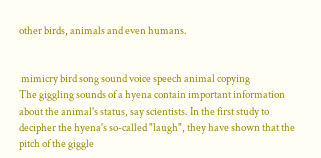other birds, animals and even humans.


 mimicry bird song sound voice speech animal copying
The giggling sounds of a hyena contain important information about the animal's status, say scientists. In the first study to decipher the hyena's so-called "laugh", they have shown that the pitch of the giggle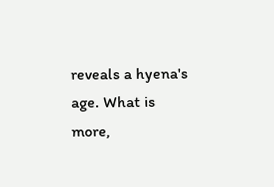reveals a hyena's age. What is more,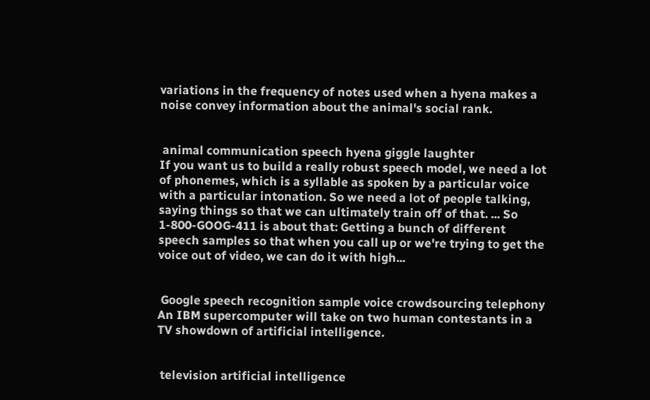variations in the frequency of notes used when a hyena makes a noise convey information about the animal's social rank.


 animal communication speech hyena giggle laughter
If you want us to build a really robust speech model, we need a lot of phonemes, which is a syllable as spoken by a particular voice with a particular intonation. So we need a lot of people talking, saying things so that we can ultimately train off of that. ... So 1-800-GOOG-411 is about that: Getting a bunch of different speech samples so that when you call up or we're trying to get the voice out of video, we can do it with high...


 Google speech recognition sample voice crowdsourcing telephony
An IBM supercomputer will take on two human contestants in a TV showdown of artificial intelligence.


 television artificial intelligence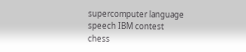supercomputer language speech IBM contest chess